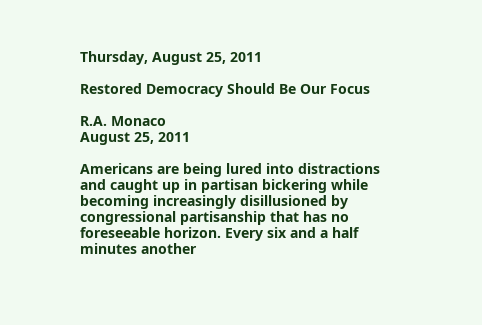Thursday, August 25, 2011

Restored Democracy Should Be Our Focus

R.A. Monaco
August 25, 2011

Americans are being lured into distractions and caught up in partisan bickering while becoming increasingly disillusioned by congressional partisanship that has no foreseeable horizon. Every six and a half minutes another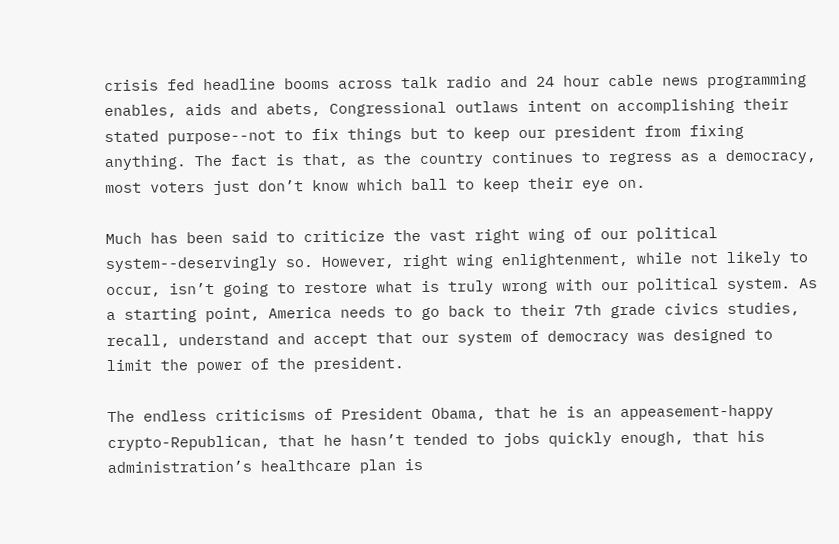crisis fed headline booms across talk radio and 24 hour cable news programming enables, aids and abets, Congressional outlaws intent on accomplishing their stated purpose--not to fix things but to keep our president from fixing anything. The fact is that, as the country continues to regress as a democracy, most voters just don’t know which ball to keep their eye on.

Much has been said to criticize the vast right wing of our political system--deservingly so. However, right wing enlightenment, while not likely to occur, isn’t going to restore what is truly wrong with our political system. As a starting point, America needs to go back to their 7th grade civics studies, recall, understand and accept that our system of democracy was designed to limit the power of the president.

The endless criticisms of President Obama, that he is an appeasement-happy crypto-Republican, that he hasn’t tended to jobs quickly enough, that his administration’s healthcare plan is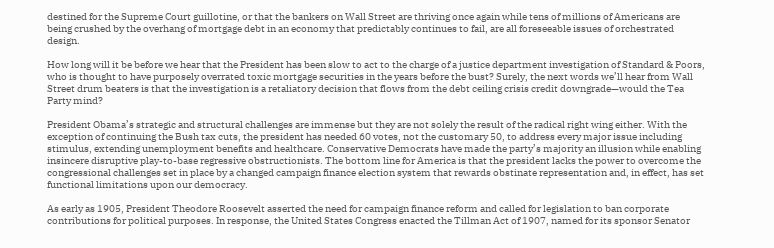destined for the Supreme Court guillotine, or that the bankers on Wall Street are thriving once again while tens of millions of Americans are being crushed by the overhang of mortgage debt in an economy that predictably continues to fail, are all foreseeable issues of orchestrated design.

How long will it be before we hear that the President has been slow to act to the charge of a justice department investigation of Standard & Poors, who is thought to have purposely overrated toxic mortgage securities in the years before the bust? Surely, the next words we’ll hear from Wall Street drum beaters is that the investigation is a retaliatory decision that flows from the debt ceiling crisis credit downgrade—would the Tea Party mind?

President Obama’s strategic and structural challenges are immense but they are not solely the result of the radical right wing either. With the exception of continuing the Bush tax cuts, the president has needed 60 votes, not the customary 50, to address every major issue including stimulus, extending unemployment benefits and healthcare. Conservative Democrats have made the party’s majority an illusion while enabling insincere disruptive play-to-base regressive obstructionists. The bottom line for America is that the president lacks the power to overcome the congressional challenges set in place by a changed campaign finance election system that rewards obstinate representation and, in effect, has set functional limitations upon our democracy.

As early as 1905, President Theodore Roosevelt asserted the need for campaign finance reform and called for legislation to ban corporate contributions for political purposes. In response, the United States Congress enacted the Tillman Act of 1907, named for its sponsor Senator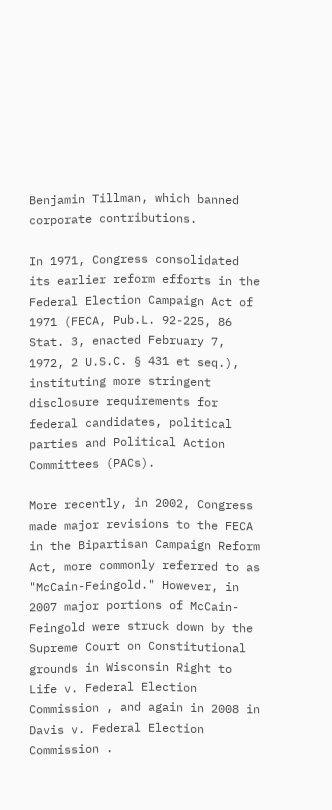Benjamin Tillman, which banned corporate contributions.

In 1971, Congress consolidated its earlier reform efforts in the Federal Election Campaign Act of 1971 (FECA, Pub.L. 92-225, 86 Stat. 3, enacted February 7, 1972, 2 U.S.C. § 431 et seq.), instituting more stringent disclosure requirements for federal candidates, political parties and Political Action Committees (PACs).

More recently, in 2002, Congress made major revisions to the FECA in the Bipartisan Campaign Reform Act, more commonly referred to as "McCain-Feingold." However, in 2007 major portions of McCain-Feingold were struck down by the Supreme Court on Constitutional grounds in Wisconsin Right to Life v. Federal Election Commission , and again in 2008 in Davis v. Federal Election Commission .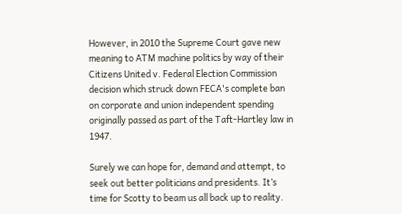However, in 2010 the Supreme Court gave new meaning to ATM machine politics by way of their Citizens United v. Federal Election Commission decision which struck down FECA's complete ban on corporate and union independent spending originally passed as part of the Taft-Hartley law in 1947.

Surely we can hope for, demand and attempt, to seek out better politicians and presidents. It’s time for Scotty to beam us all back up to reality.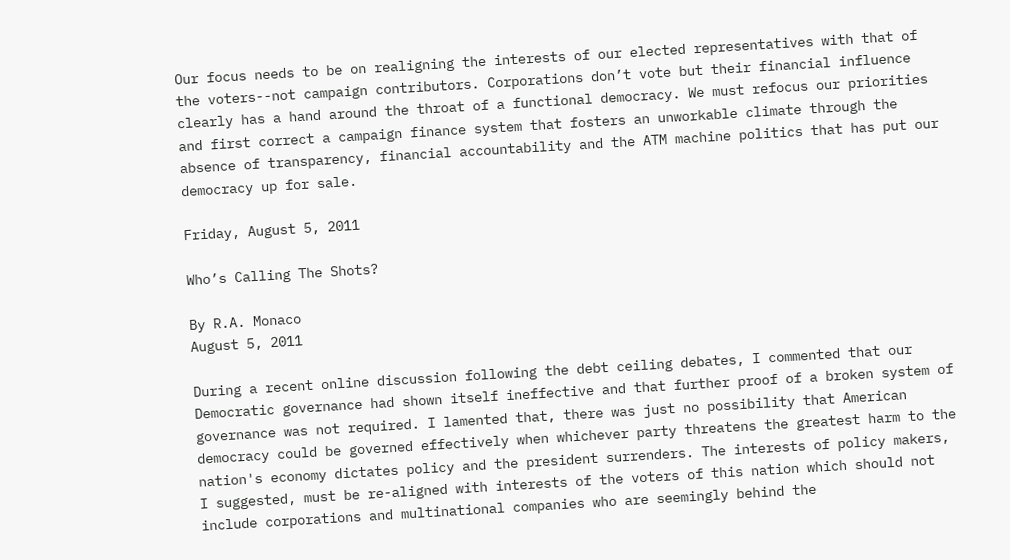Our focus needs to be on realigning the interests of our elected representatives with that of the voters--not campaign contributors. Corporations don’t vote but their financial influence clearly has a hand around the throat of a functional democracy. We must refocus our priorities and first correct a campaign finance system that fosters an unworkable climate through the absence of transparency, financial accountability and the ATM machine politics that has put our democracy up for sale.

Friday, August 5, 2011

Who’s Calling The Shots?

By R.A. Monaco
August 5, 2011

During a recent online discussion following the debt ceiling debates, I commented that our Democratic governance had shown itself ineffective and that further proof of a broken system of governance was not required. I lamented that, there was just no possibility that American democracy could be governed effectively when whichever party threatens the greatest harm to the nation's economy dictates policy and the president surrenders. The interests of policy makers, I suggested, must be re-aligned with interests of the voters of this nation which should not include corporations and multinational companies who are seemingly behind the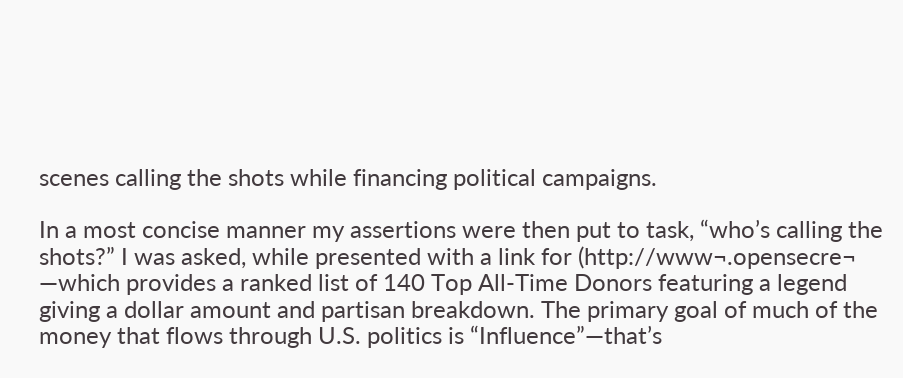scenes calling the shots while financing political campaigns.

In a most concise manner my assertions were then put to task, “who’s calling the shots?” I was asked, while presented with a link for (http://www¬.opensecre¬ —which provides a ranked list of 140 Top All-Time Donors featuring a legend giving a dollar amount and partisan breakdown. The primary goal of much of the money that flows through U.S. politics is “Influence”—that’s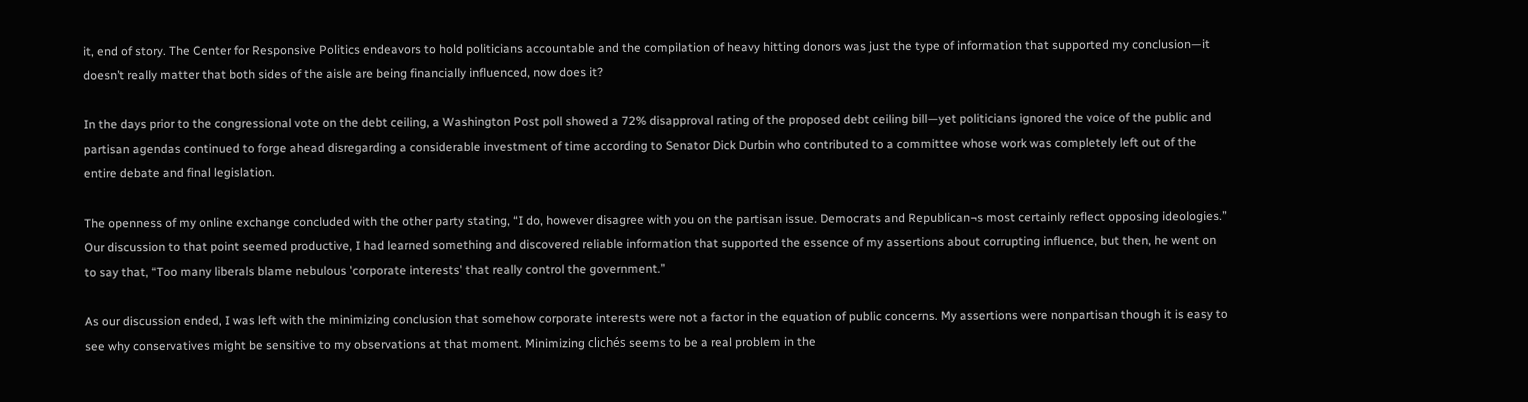it, end of story. The Center for Responsive Politics endeavors to hold politicians accountable and the compilation of heavy hitting donors was just the type of information that supported my conclusion—it doesn’t really matter that both sides of the aisle are being financially influenced, now does it?

In the days prior to the congressional vote on the debt ceiling, a Washington Post poll showed a 72% disapproval rating of the proposed debt ceiling bill—yet politicians ignored the voice of the public and partisan agendas continued to forge ahead disregarding a considerable investment of time according to Senator Dick Durbin who contributed to a committee whose work was completely left out of the entire debate and final legislation.

The openness of my online exchange concluded with the other party stating, “I do, however disagree with you on the partisan issue. Democrats and Republican¬s most certainly reflect opposing ideologies.” Our discussion to that point seemed productive, I had learned something and discovered reliable information that supported the essence of my assertions about corrupting influence, but then, he went on to say that, “Too many liberals blame nebulous 'corporate interests' that really control the government.”

As our discussion ended, I was left with the minimizing conclusion that somehow corporate interests were not a factor in the equation of public concerns. My assertions were nonpartisan though it is easy to see why conservatives might be sensitive to my observations at that moment. Minimizing clichés seems to be a real problem in the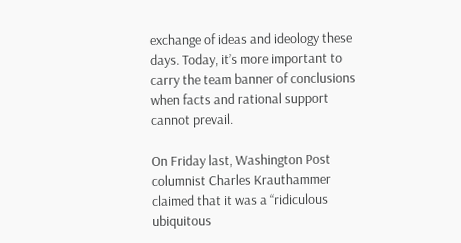exchange of ideas and ideology these days. Today, it’s more important to carry the team banner of conclusions when facts and rational support cannot prevail.

On Friday last, Washington Post columnist Charles Krauthammer claimed that it was a “ridiculous ubiquitous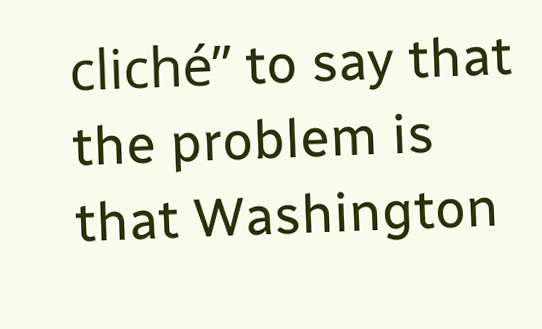cliché” to say that the problem is that Washington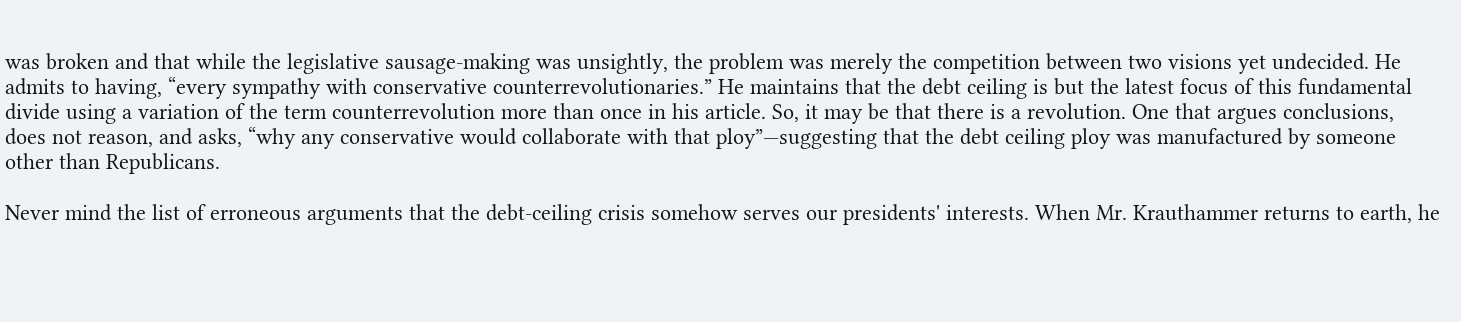was broken and that while the legislative sausage-making was unsightly, the problem was merely the competition between two visions yet undecided. He admits to having, “every sympathy with conservative counterrevolutionaries.” He maintains that the debt ceiling is but the latest focus of this fundamental divide using a variation of the term counterrevolution more than once in his article. So, it may be that there is a revolution. One that argues conclusions, does not reason, and asks, “why any conservative would collaborate with that ploy”—suggesting that the debt ceiling ploy was manufactured by someone other than Republicans.

Never mind the list of erroneous arguments that the debt-ceiling crisis somehow serves our presidents' interests. When Mr. Krauthammer returns to earth, he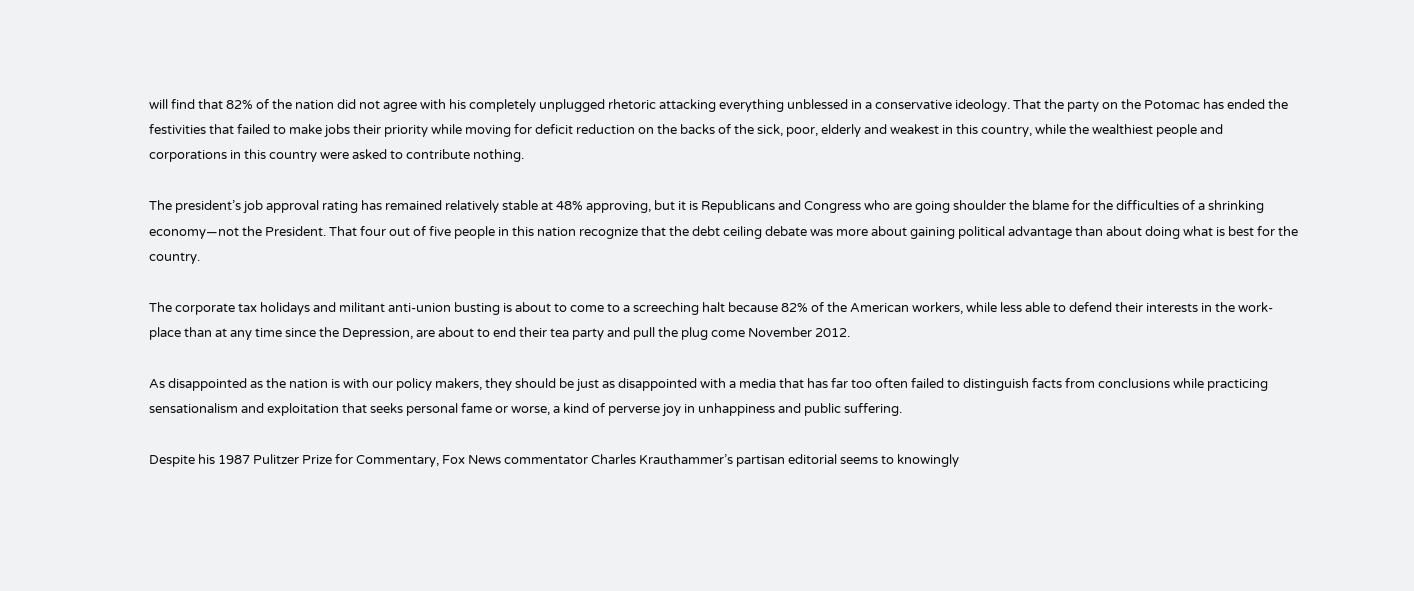will find that 82% of the nation did not agree with his completely unplugged rhetoric attacking everything unblessed in a conservative ideology. That the party on the Potomac has ended the festivities that failed to make jobs their priority while moving for deficit reduction on the backs of the sick, poor, elderly and weakest in this country, while the wealthiest people and corporations in this country were asked to contribute nothing.

The president’s job approval rating has remained relatively stable at 48% approving, but it is Republicans and Congress who are going shoulder the blame for the difficulties of a shrinking economy—not the President. That four out of five people in this nation recognize that the debt ceiling debate was more about gaining political advantage than about doing what is best for the country.

The corporate tax holidays and militant anti-union busting is about to come to a screeching halt because 82% of the American workers, while less able to defend their interests in the work-place than at any time since the Depression, are about to end their tea party and pull the plug come November 2012.

As disappointed as the nation is with our policy makers, they should be just as disappointed with a media that has far too often failed to distinguish facts from conclusions while practicing sensationalism and exploitation that seeks personal fame or worse, a kind of perverse joy in unhappiness and public suffering.

Despite his 1987 Pulitzer Prize for Commentary, Fox News commentator Charles Krauthammer’s partisan editorial seems to knowingly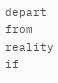depart from reality if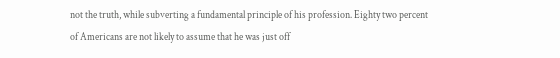not the truth, while subverting a fundamental principle of his profession. Eighty two percent of Americans are not likely to assume that he was just off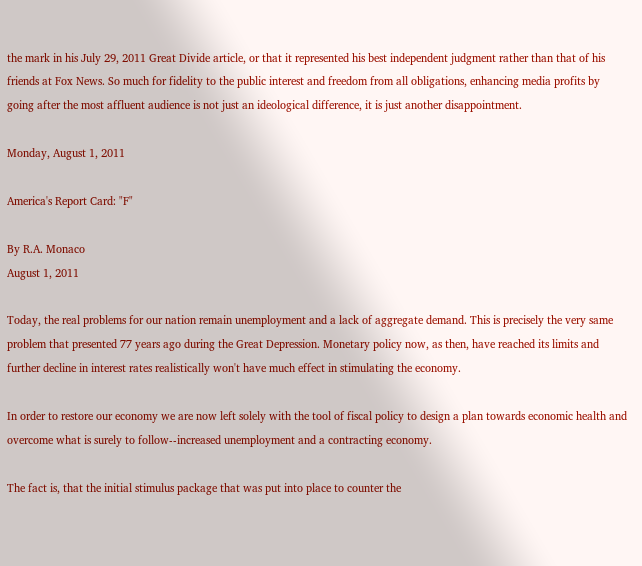the mark in his July 29, 2011 Great Divide article, or that it represented his best independent judgment rather than that of his friends at Fox News. So much for fidelity to the public interest and freedom from all obligations, enhancing media profits by going after the most affluent audience is not just an ideological difference, it is just another disappointment.

Monday, August 1, 2011

America's Report Card: "F"

By R.A. Monaco
August 1, 2011

Today, the real problems for our nation remain unemployment and a lack of aggregate demand. This is precisely the very same problem that presented 77 years ago during the Great Depression. Monetary policy now, as then, have reached its limits and further decline in interest rates realistically won't have much effect in stimulating the economy.

In order to restore our economy we are now left solely with the tool of fiscal policy to design a plan towards economic health and overcome what is surely to follow--increased unemployment and a contracting economy.

The fact is, that the initial stimulus package that was put into place to counter the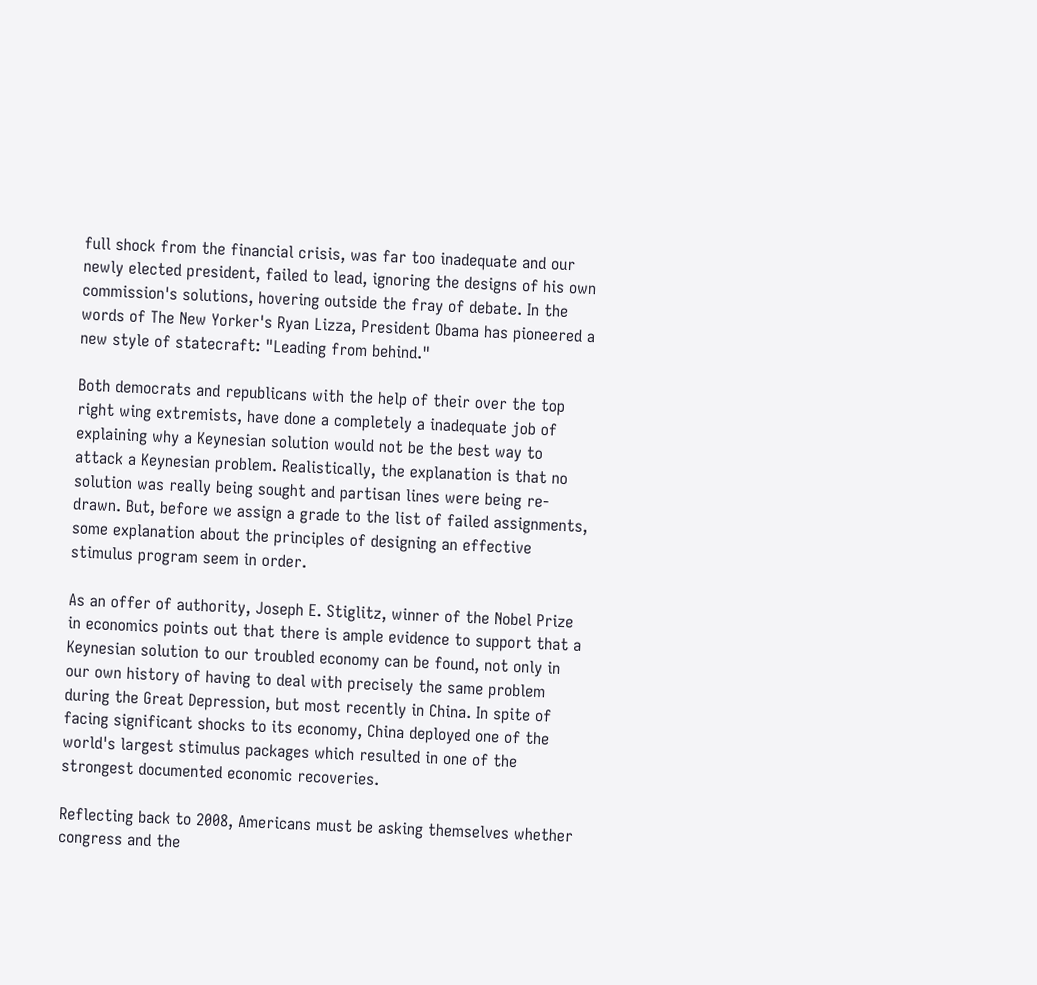full shock from the financial crisis, was far too inadequate and our newly elected president, failed to lead, ignoring the designs of his own commission's solutions, hovering outside the fray of debate. In the words of The New Yorker's Ryan Lizza, President Obama has pioneered a new style of statecraft: "Leading from behind."

Both democrats and republicans with the help of their over the top right wing extremists, have done a completely a inadequate job of explaining why a Keynesian solution would not be the best way to attack a Keynesian problem. Realistically, the explanation is that no solution was really being sought and partisan lines were being re-drawn. But, before we assign a grade to the list of failed assignments, some explanation about the principles of designing an effective stimulus program seem in order.

As an offer of authority, Joseph E. Stiglitz, winner of the Nobel Prize in economics points out that there is ample evidence to support that a Keynesian solution to our troubled economy can be found, not only in our own history of having to deal with precisely the same problem during the Great Depression, but most recently in China. In spite of facing significant shocks to its economy, China deployed one of the world's largest stimulus packages which resulted in one of the strongest documented economic recoveries.

Reflecting back to 2008, Americans must be asking themselves whether congress and the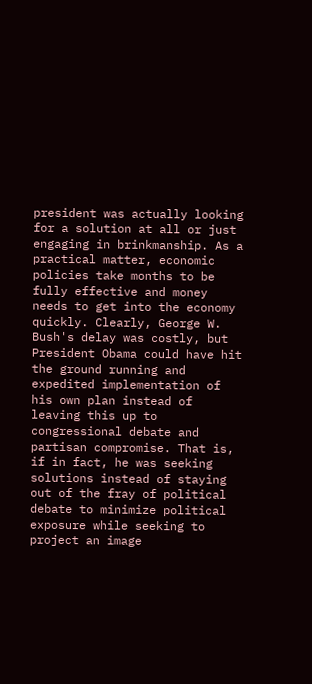president was actually looking for a solution at all or just engaging in brinkmanship. As a practical matter, economic policies take months to be fully effective and money needs to get into the economy quickly. Clearly, George W. Bush's delay was costly, but President Obama could have hit the ground running and expedited implementation of his own plan instead of leaving this up to congressional debate and partisan compromise. That is, if in fact, he was seeking solutions instead of staying out of the fray of political debate to minimize political exposure while seeking to project an image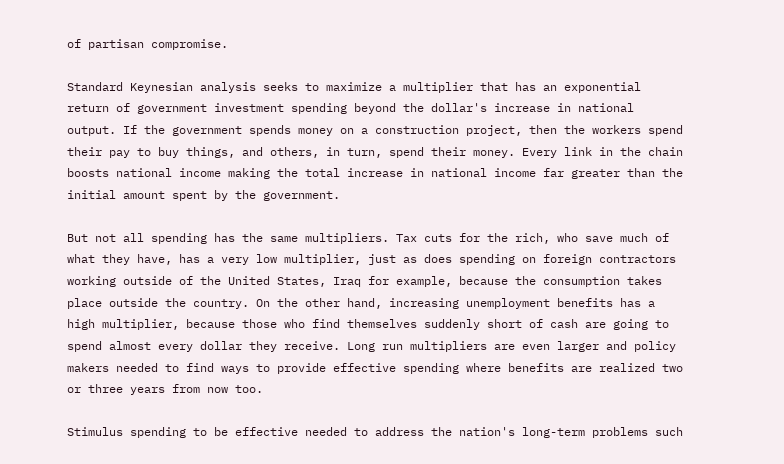of partisan compromise.

Standard Keynesian analysis seeks to maximize a multiplier that has an exponential return of government investment spending beyond the dollar's increase in national output. If the government spends money on a construction project, then the workers spend their pay to buy things, and others, in turn, spend their money. Every link in the chain boosts national income making the total increase in national income far greater than the initial amount spent by the government.

But not all spending has the same multipliers. Tax cuts for the rich, who save much of what they have, has a very low multiplier, just as does spending on foreign contractors working outside of the United States, Iraq for example, because the consumption takes place outside the country. On the other hand, increasing unemployment benefits has a high multiplier, because those who find themselves suddenly short of cash are going to spend almost every dollar they receive. Long run multipliers are even larger and policy makers needed to find ways to provide effective spending where benefits are realized two or three years from now too.

Stimulus spending to be effective needed to address the nation's long-term problems such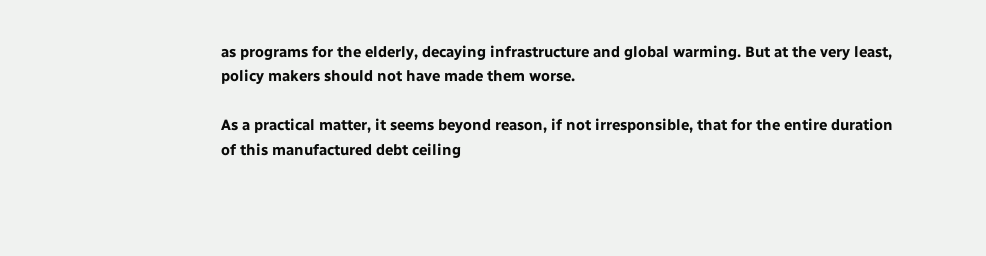as programs for the elderly, decaying infrastructure and global warming. But at the very least, policy makers should not have made them worse.

As a practical matter, it seems beyond reason, if not irresponsible, that for the entire duration of this manufactured debt ceiling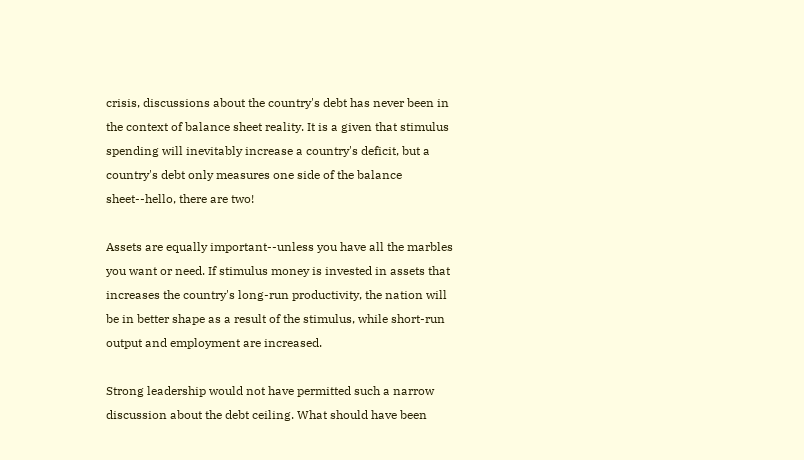crisis, discussions about the country's debt has never been in the context of balance sheet reality. It is a given that stimulus spending will inevitably increase a country's deficit, but a country's debt only measures one side of the balance sheet--hello, there are two!

Assets are equally important--unless you have all the marbles you want or need. If stimulus money is invested in assets that increases the country's long-run productivity, the nation will be in better shape as a result of the stimulus, while short-run output and employment are increased.

Strong leadership would not have permitted such a narrow discussion about the debt ceiling. What should have been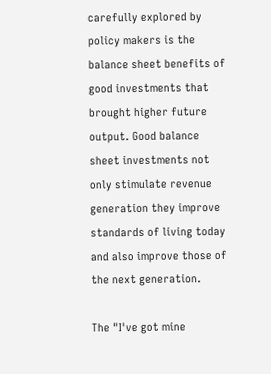carefully explored by policy makers is the balance sheet benefits of good investments that brought higher future output. Good balance sheet investments not only stimulate revenue generation they improve standards of living today and also improve those of the next generation.

The "I've got mine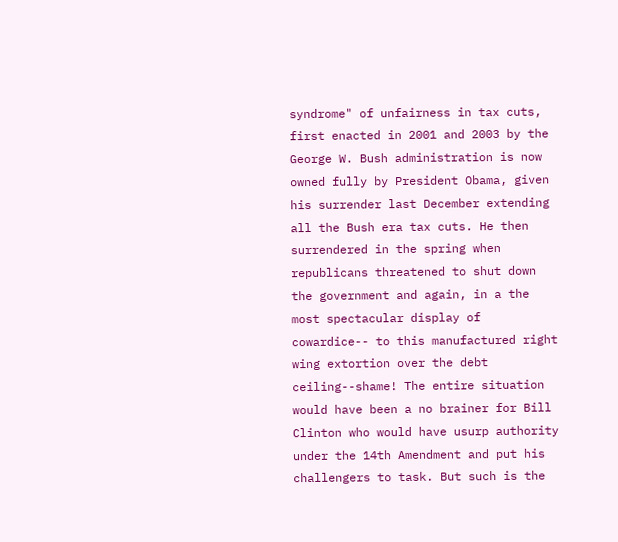syndrome" of unfairness in tax cuts, first enacted in 2001 and 2003 by the George W. Bush administration is now owned fully by President Obama, given his surrender last December extending all the Bush era tax cuts. He then surrendered in the spring when republicans threatened to shut down the government and again, in a the most spectacular display of cowardice-- to this manufactured right wing extortion over the debt ceiling--shame! The entire situation would have been a no brainer for Bill Clinton who would have usurp authority under the 14th Amendment and put his challengers to task. But such is the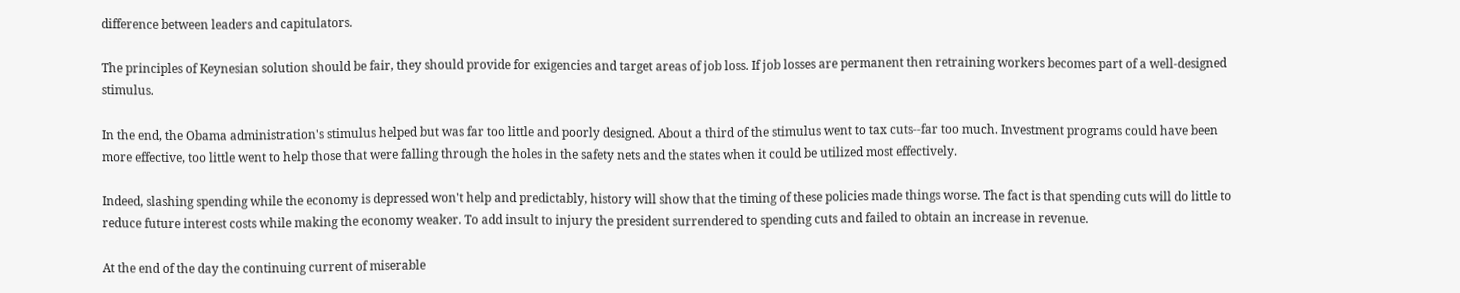difference between leaders and capitulators.

The principles of Keynesian solution should be fair, they should provide for exigencies and target areas of job loss. If job losses are permanent then retraining workers becomes part of a well-designed stimulus.

In the end, the Obama administration's stimulus helped but was far too little and poorly designed. About a third of the stimulus went to tax cuts--far too much. Investment programs could have been more effective, too little went to help those that were falling through the holes in the safety nets and the states when it could be utilized most effectively.

Indeed, slashing spending while the economy is depressed won't help and predictably, history will show that the timing of these policies made things worse. The fact is that spending cuts will do little to reduce future interest costs while making the economy weaker. To add insult to injury the president surrendered to spending cuts and failed to obtain an increase in revenue.

At the end of the day the continuing current of miserable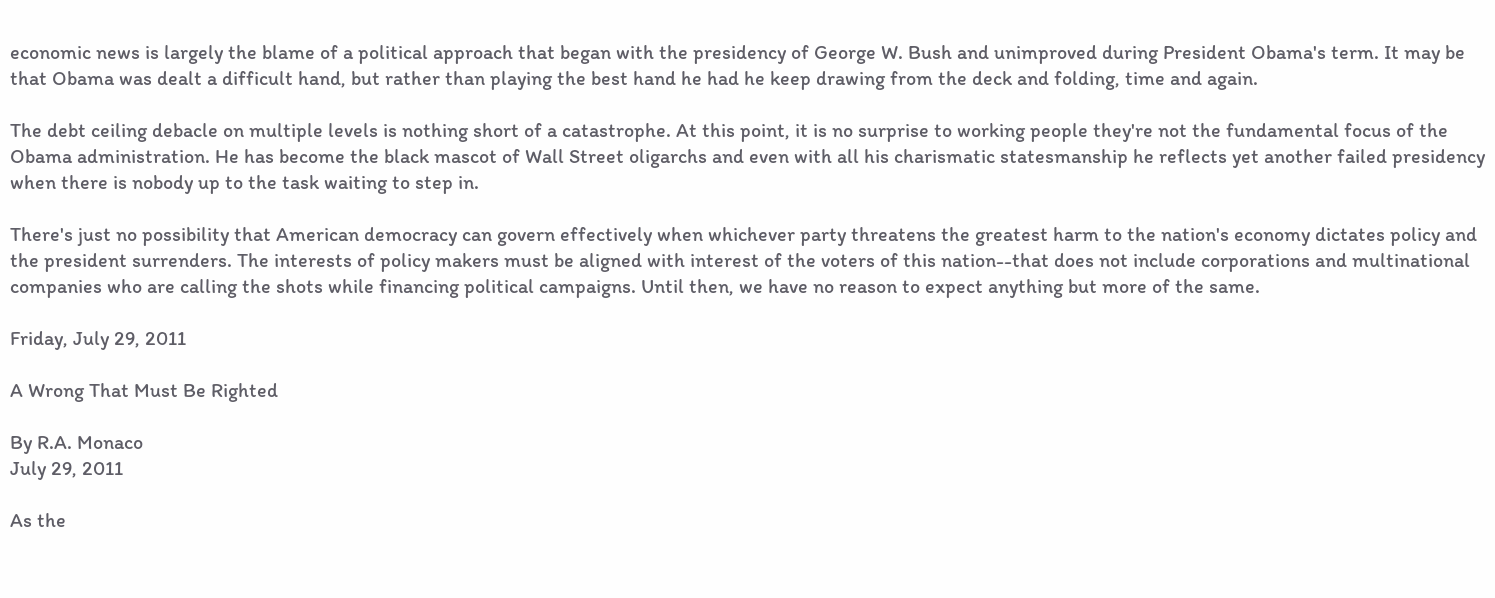economic news is largely the blame of a political approach that began with the presidency of George W. Bush and unimproved during President Obama's term. It may be that Obama was dealt a difficult hand, but rather than playing the best hand he had he keep drawing from the deck and folding, time and again.

The debt ceiling debacle on multiple levels is nothing short of a catastrophe. At this point, it is no surprise to working people they're not the fundamental focus of the Obama administration. He has become the black mascot of Wall Street oligarchs and even with all his charismatic statesmanship he reflects yet another failed presidency when there is nobody up to the task waiting to step in.

There's just no possibility that American democracy can govern effectively when whichever party threatens the greatest harm to the nation's economy dictates policy and the president surrenders. The interests of policy makers must be aligned with interest of the voters of this nation--that does not include corporations and multinational companies who are calling the shots while financing political campaigns. Until then, we have no reason to expect anything but more of the same.

Friday, July 29, 2011

A Wrong That Must Be Righted

By R.A. Monaco
July 29, 2011

As the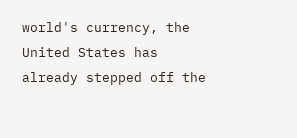world's currency, the United States has already stepped off the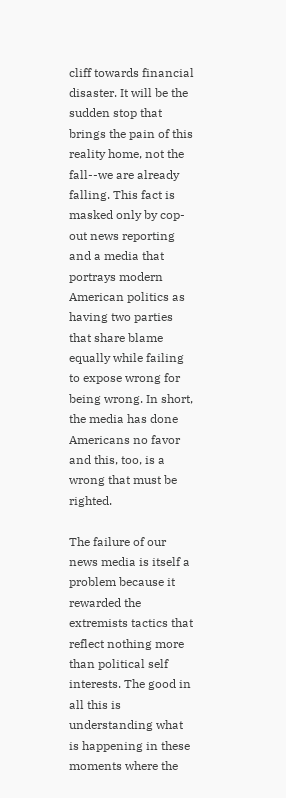cliff towards financial disaster. It will be the sudden stop that brings the pain of this reality home, not the fall--we are already falling. This fact is masked only by cop-out news reporting and a media that portrays modern American politics as having two parties that share blame equally while failing to expose wrong for being wrong. In short, the media has done Americans no favor and this, too, is a wrong that must be righted.

The failure of our news media is itself a problem because it rewarded the extremists tactics that reflect nothing more than political self interests. The good in all this is understanding what is happening in these moments where the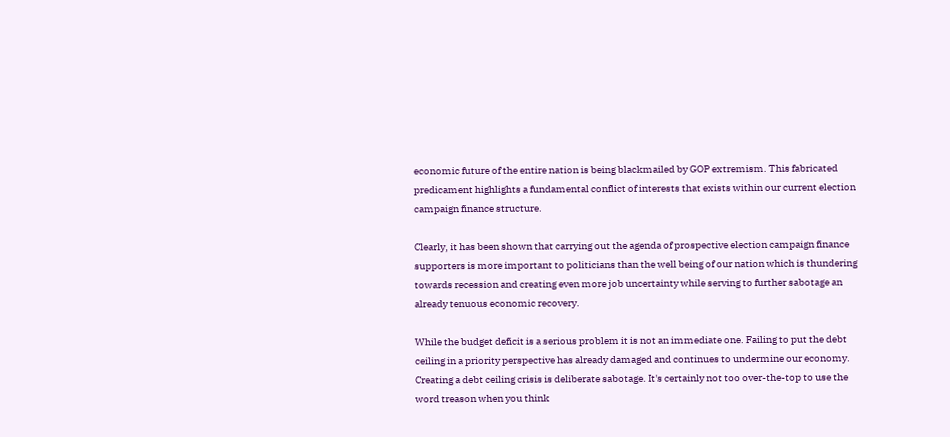economic future of the entire nation is being blackmailed by GOP extremism. This fabricated predicament highlights a fundamental conflict of interests that exists within our current election campaign finance structure.

Clearly, it has been shown that carrying out the agenda of prospective election campaign finance supporters is more important to politicians than the well being of our nation which is thundering towards recession and creating even more job uncertainty while serving to further sabotage an already tenuous economic recovery.

While the budget deficit is a serious problem it is not an immediate one. Failing to put the debt ceiling in a priority perspective has already damaged and continues to undermine our economy. Creating a debt ceiling crisis is deliberate sabotage. It's certainly not too over-the-top to use the word treason when you think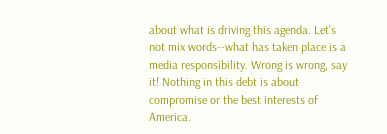about what is driving this agenda. Let's not mix words--what has taken place is a media responsibility. Wrong is wrong, say it! Nothing in this debt is about compromise or the best interests of America.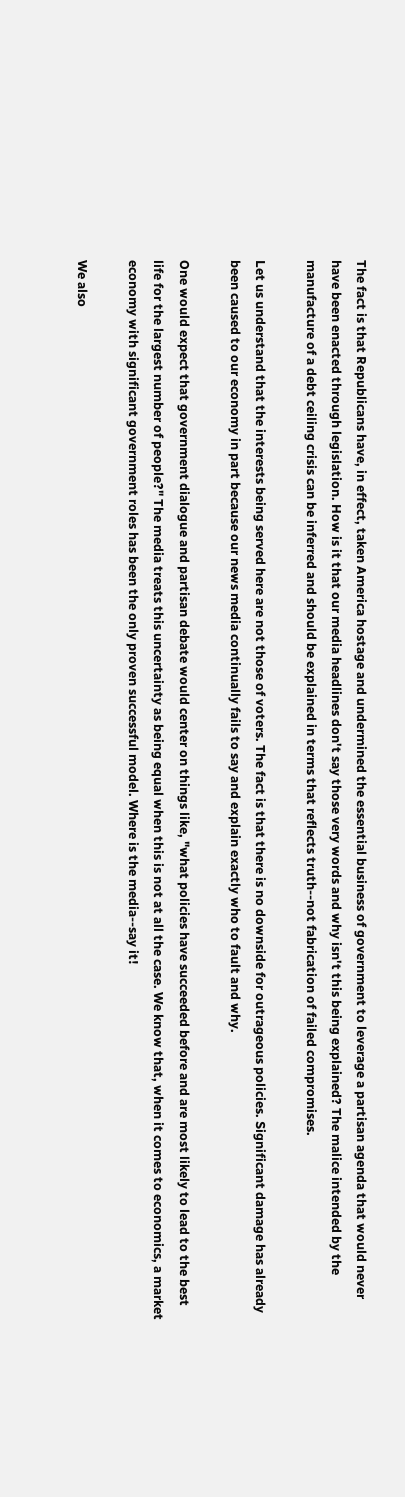The fact is that Republicans have, in effect, taken America hostage and undermined the essential business of government to leverage a partisan agenda that would never have been enacted through legislation. How is it that our media headlines don't say those very words and why isn't this being explained? The malice intended by the manufacture of a debt ceiling crisis can be inferred and should be explained in terms that reflects truth--not fabrication of failed compromises.

Let us understand that the interests being served here are not those of voters. The fact is that there is no downside for outrageous policies. Significant damage has already been caused to our economy in part because our news media continually fails to say and explain exactly who to fault and why.

One would expect that government dialogue and partisan debate would center on things like, "what policies have succeeded before and are most likely to lead to the best life for the largest number of people?" The media treats this uncertainty as being equal when this is not at all the case. We know that, when it comes to economics, a market economy with significant government roles has been the only proven successful model. Where is the media--say it!

We also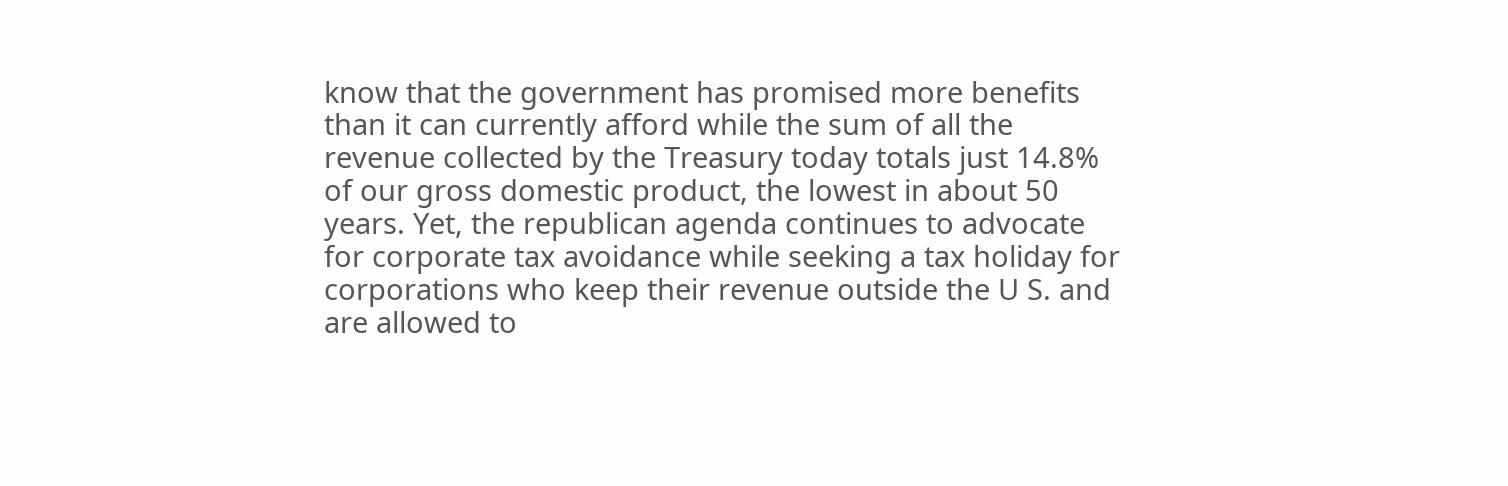know that the government has promised more benefits than it can currently afford while the sum of all the revenue collected by the Treasury today totals just 14.8% of our gross domestic product, the lowest in about 50 years. Yet, the republican agenda continues to advocate for corporate tax avoidance while seeking a tax holiday for corporations who keep their revenue outside the U S. and are allowed to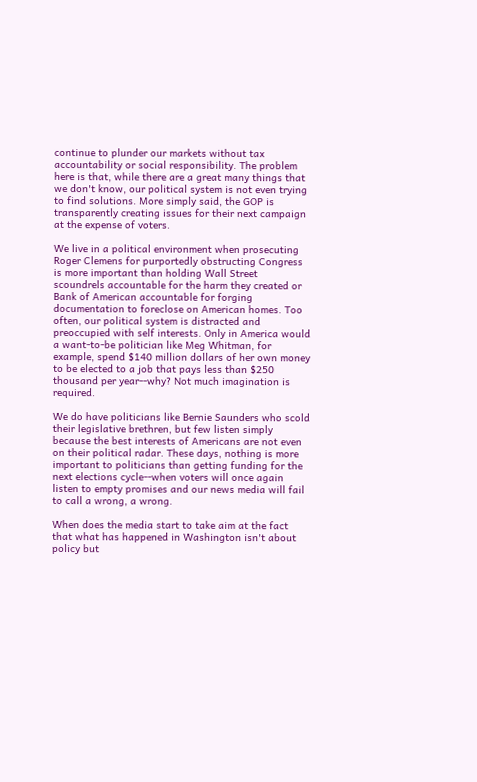continue to plunder our markets without tax accountability or social responsibility. The problem here is that, while there are a great many things that we don't know, our political system is not even trying to find solutions. More simply said, the GOP is transparently creating issues for their next campaign at the expense of voters.

We live in a political environment when prosecuting Roger Clemens for purportedly obstructing Congress is more important than holding Wall Street scoundrels accountable for the harm they created or Bank of American accountable for forging documentation to foreclose on American homes. Too often, our political system is distracted and preoccupied with self interests. Only in America would a want-to-be politician like Meg Whitman, for example, spend $140 million dollars of her own money to be elected to a job that pays less than $250 thousand per year--why? Not much imagination is required.

We do have politicians like Bernie Saunders who scold their legislative brethren, but few listen simply because the best interests of Americans are not even on their political radar. These days, nothing is more important to politicians than getting funding for the next elections cycle--when voters will once again listen to empty promises and our news media will fail to call a wrong, a wrong.

When does the media start to take aim at the fact that what has happened in Washington isn't about policy but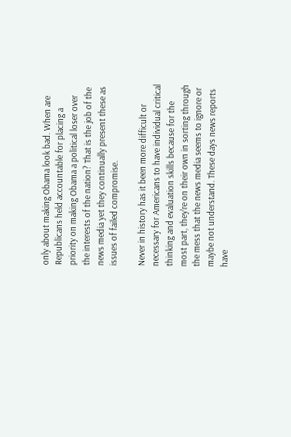only about making Obama look bad. When are Republicans held accountable for placing a priority on making Obama a political loser over the interests of the nation? That is the job of the news media yet they continually present these as issues of failed compromise.

Never in history has it been more difficult or necessary for Americans to have individual critical thinking and evaluation skills because for the most part, they're on their own in sorting through the mess that the news media seems to ignore or maybe not understand. These days news reports have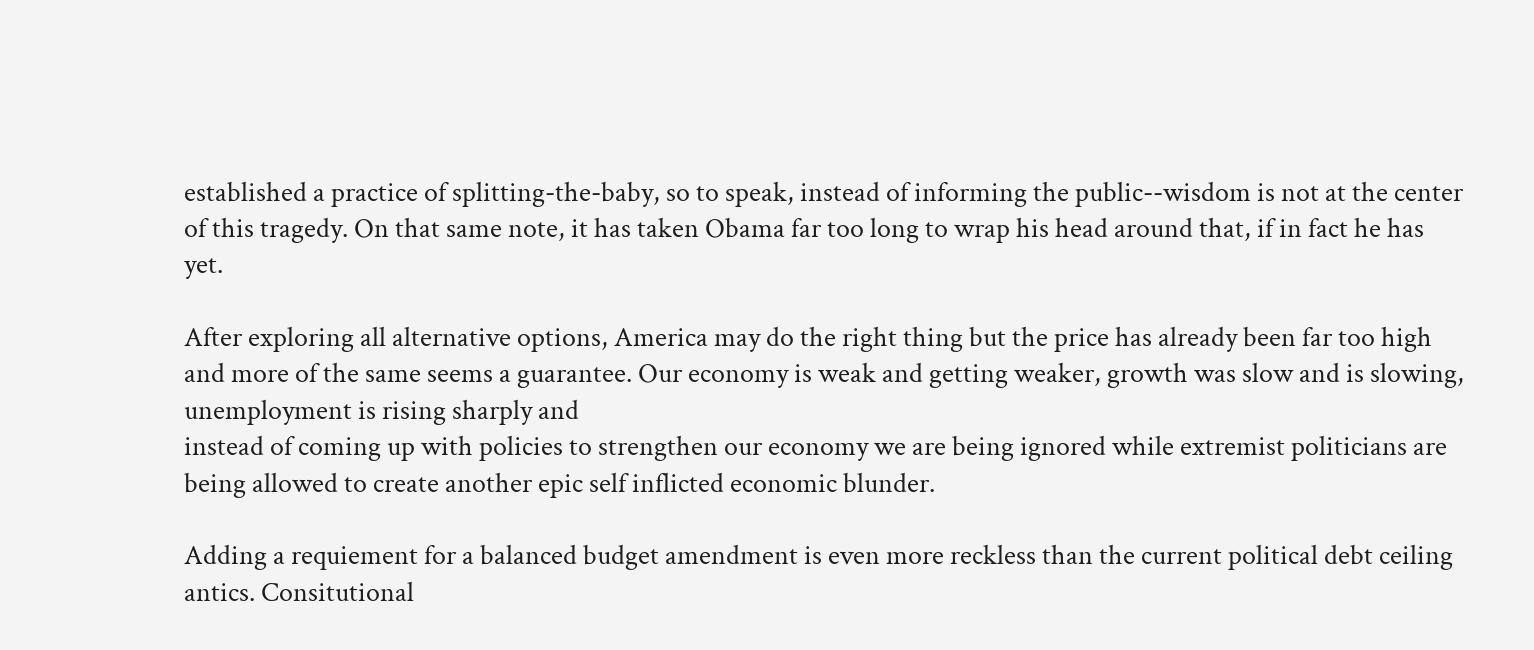established a practice of splitting-the-baby, so to speak, instead of informing the public--wisdom is not at the center of this tragedy. On that same note, it has taken Obama far too long to wrap his head around that, if in fact he has yet.

After exploring all alternative options, America may do the right thing but the price has already been far too high and more of the same seems a guarantee. Our economy is weak and getting weaker, growth was slow and is slowing, unemployment is rising sharply and
instead of coming up with policies to strengthen our economy we are being ignored while extremist politicians are being allowed to create another epic self inflicted economic blunder.

Adding a requiement for a balanced budget amendment is even more reckless than the current political debt ceiling antics. Consitutional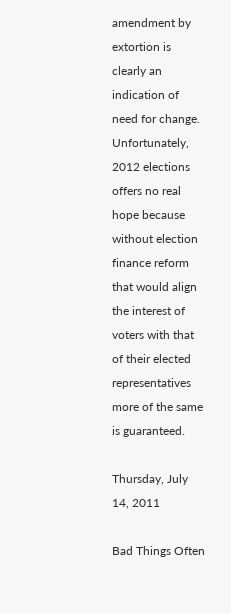amendment by extortion is clearly an indication of need for change. Unfortunately, 2012 elections offers no real hope because without election finance reform that would align the interest of voters with that of their elected representatives more of the same is guaranteed.

Thursday, July 14, 2011

Bad Things Often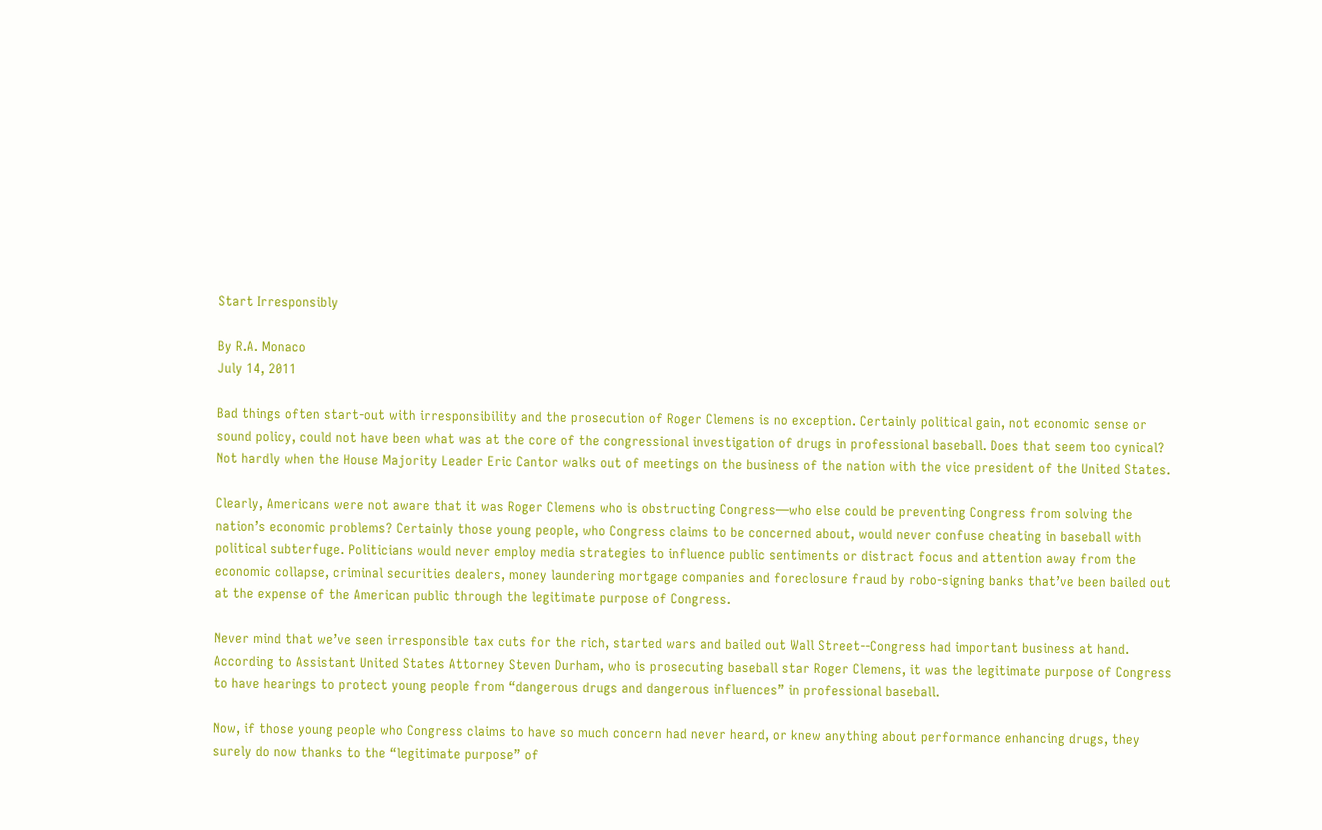Start Irresponsibly

By R.A. Monaco
July 14, 2011

Bad things often start-out with irresponsibility and the prosecution of Roger Clemens is no exception. Certainly political gain, not economic sense or sound policy, could not have been what was at the core of the congressional investigation of drugs in professional baseball. Does that seem too cynical? Not hardly when the House Majority Leader Eric Cantor walks out of meetings on the business of the nation with the vice president of the United States.

Clearly, Americans were not aware that it was Roger Clemens who is obstructing Congress—who else could be preventing Congress from solving the nation’s economic problems? Certainly those young people, who Congress claims to be concerned about, would never confuse cheating in baseball with political subterfuge. Politicians would never employ media strategies to influence public sentiments or distract focus and attention away from the economic collapse, criminal securities dealers, money laundering mortgage companies and foreclosure fraud by robo-signing banks that’ve been bailed out at the expense of the American public through the legitimate purpose of Congress.

Never mind that we’ve seen irresponsible tax cuts for the rich, started wars and bailed out Wall Street--Congress had important business at hand. According to Assistant United States Attorney Steven Durham, who is prosecuting baseball star Roger Clemens, it was the legitimate purpose of Congress to have hearings to protect young people from “dangerous drugs and dangerous influences” in professional baseball.

Now, if those young people who Congress claims to have so much concern had never heard, or knew anything about performance enhancing drugs, they surely do now thanks to the “legitimate purpose” of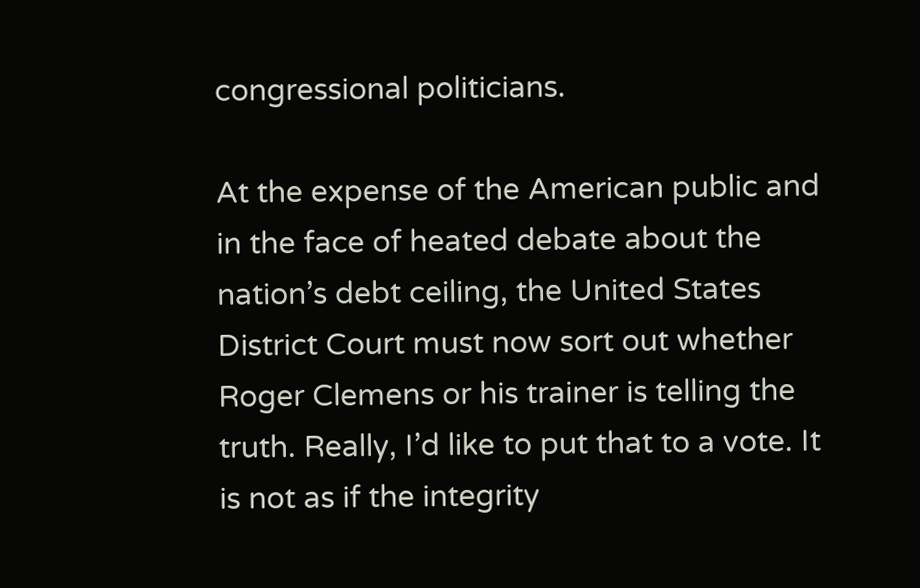congressional politicians.

At the expense of the American public and in the face of heated debate about the nation’s debt ceiling, the United States District Court must now sort out whether Roger Clemens or his trainer is telling the truth. Really, I’d like to put that to a vote. It is not as if the integrity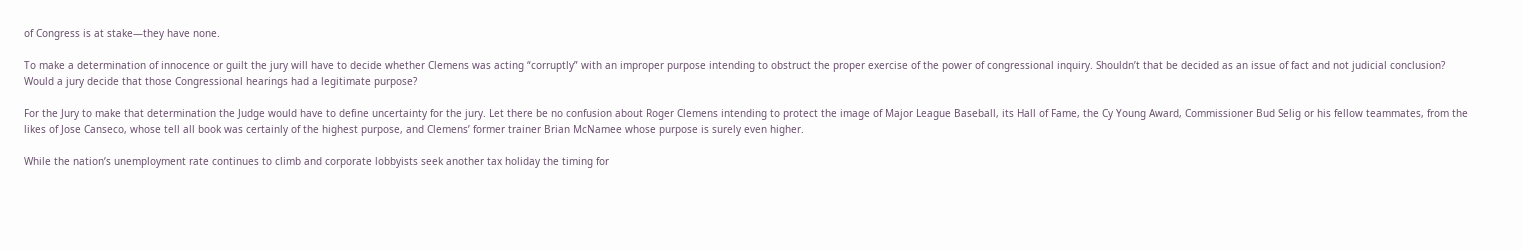of Congress is at stake—they have none.

To make a determination of innocence or guilt the jury will have to decide whether Clemens was acting “corruptly” with an improper purpose intending to obstruct the proper exercise of the power of congressional inquiry. Shouldn’t that be decided as an issue of fact and not judicial conclusion? Would a jury decide that those Congressional hearings had a legitimate purpose?

For the Jury to make that determination the Judge would have to define uncertainty for the jury. Let there be no confusion about Roger Clemens intending to protect the image of Major League Baseball, its Hall of Fame, the Cy Young Award, Commissioner Bud Selig or his fellow teammates, from the likes of Jose Canseco, whose tell all book was certainly of the highest purpose, and Clemens’ former trainer Brian McNamee whose purpose is surely even higher.

While the nation’s unemployment rate continues to climb and corporate lobbyists seek another tax holiday the timing for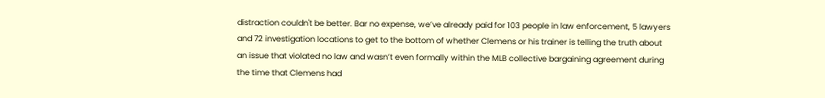distraction couldn't be better. Bar no expense, we’ve already paid for 103 people in law enforcement, 5 lawyers and 72 investigation locations to get to the bottom of whether Clemens or his trainer is telling the truth about an issue that violated no law and wasn’t even formally within the MLB collective bargaining agreement during the time that Clemens had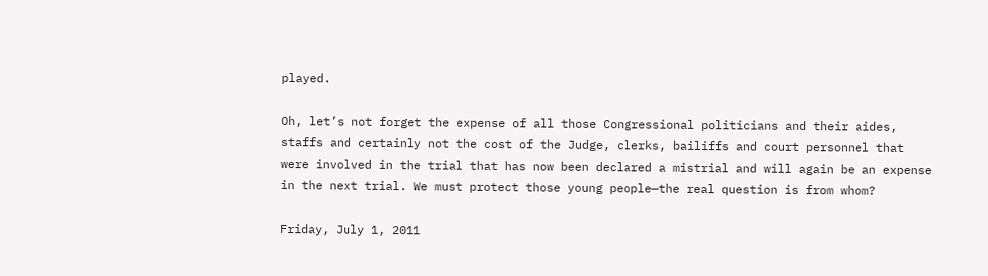played.

Oh, let’s not forget the expense of all those Congressional politicians and their aides, staffs and certainly not the cost of the Judge, clerks, bailiffs and court personnel that were involved in the trial that has now been declared a mistrial and will again be an expense in the next trial. We must protect those young people—the real question is from whom?

Friday, July 1, 2011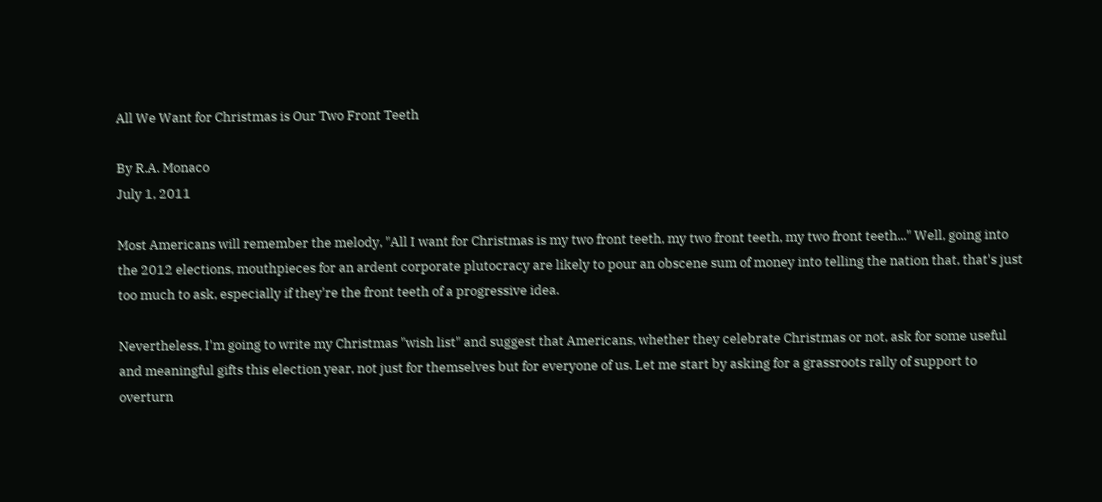All We Want for Christmas is Our Two Front Teeth

By R.A. Monaco
July 1, 2011

Most Americans will remember the melody, "All I want for Christmas is my two front teeth, my two front teeth, my two front teeth..." Well, going into the 2012 elections, mouthpieces for an ardent corporate plutocracy are likely to pour an obscene sum of money into telling the nation that, that's just too much to ask, especially if they're the front teeth of a progressive idea.

Nevertheless, I'm going to write my Christmas "wish list" and suggest that Americans, whether they celebrate Christmas or not, ask for some useful and meaningful gifts this election year, not just for themselves but for everyone of us. Let me start by asking for a grassroots rally of support to overturn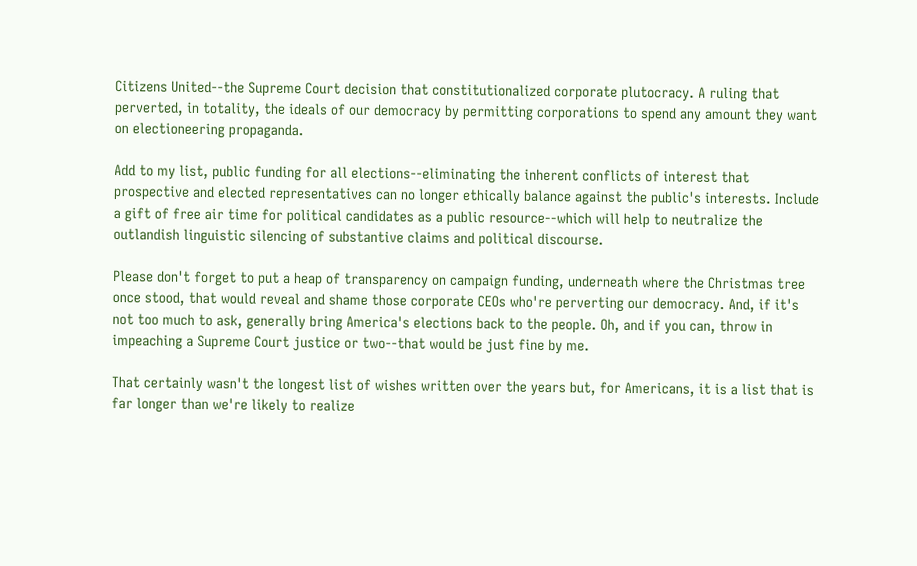Citizens United--the Supreme Court decision that constitutionalized corporate plutocracy. A ruling that perverted, in totality, the ideals of our democracy by permitting corporations to spend any amount they want on electioneering propaganda.

Add to my list, public funding for all elections--eliminating the inherent conflicts of interest that prospective and elected representatives can no longer ethically balance against the public's interests. Include a gift of free air time for political candidates as a public resource--which will help to neutralize the outlandish linguistic silencing of substantive claims and political discourse.

Please don't forget to put a heap of transparency on campaign funding, underneath where the Christmas tree once stood, that would reveal and shame those corporate CEOs who're perverting our democracy. And, if it's not too much to ask, generally bring America's elections back to the people. Oh, and if you can, throw in impeaching a Supreme Court justice or two--that would be just fine by me.

That certainly wasn't the longest list of wishes written over the years but, for Americans, it is a list that is far longer than we're likely to realize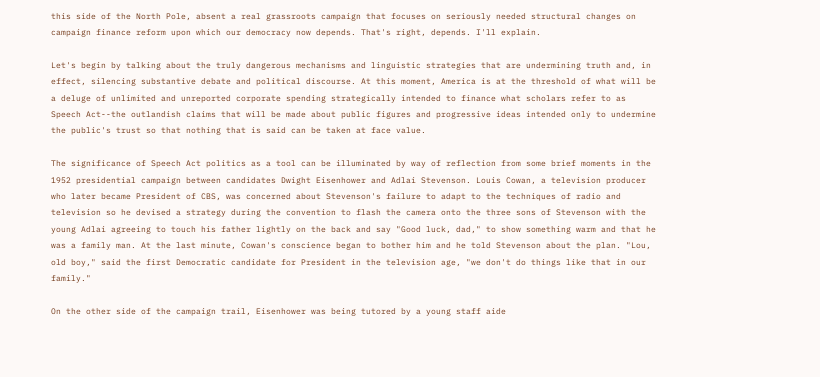this side of the North Pole, absent a real grassroots campaign that focuses on seriously needed structural changes on campaign finance reform upon which our democracy now depends. That's right, depends. I'll explain.

Let's begin by talking about the truly dangerous mechanisms and linguistic strategies that are undermining truth and, in effect, silencing substantive debate and political discourse. At this moment, America is at the threshold of what will be a deluge of unlimited and unreported corporate spending strategically intended to finance what scholars refer to as Speech Act--the outlandish claims that will be made about public figures and progressive ideas intended only to undermine the public's trust so that nothing that is said can be taken at face value.

The significance of Speech Act politics as a tool can be illuminated by way of reflection from some brief moments in the 1952 presidential campaign between candidates Dwight Eisenhower and Adlai Stevenson. Louis Cowan, a television producer who later became President of CBS, was concerned about Stevenson's failure to adapt to the techniques of radio and television so he devised a strategy during the convention to flash the camera onto the three sons of Stevenson with the young Adlai agreeing to touch his father lightly on the back and say "Good luck, dad," to show something warm and that he was a family man. At the last minute, Cowan's conscience began to bother him and he told Stevenson about the plan. "Lou, old boy," said the first Democratic candidate for President in the television age, "we don't do things like that in our family."

On the other side of the campaign trail, Eisenhower was being tutored by a young staff aide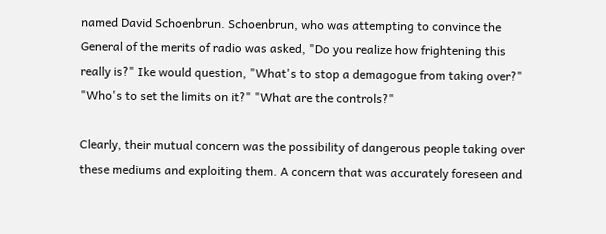named David Schoenbrun. Schoenbrun, who was attempting to convince the General of the merits of radio was asked, "Do you realize how frightening this really is?" Ike would question, "What's to stop a demagogue from taking over?" "Who's to set the limits on it?" "What are the controls?"

Clearly, their mutual concern was the possibility of dangerous people taking over these mediums and exploiting them. A concern that was accurately foreseen and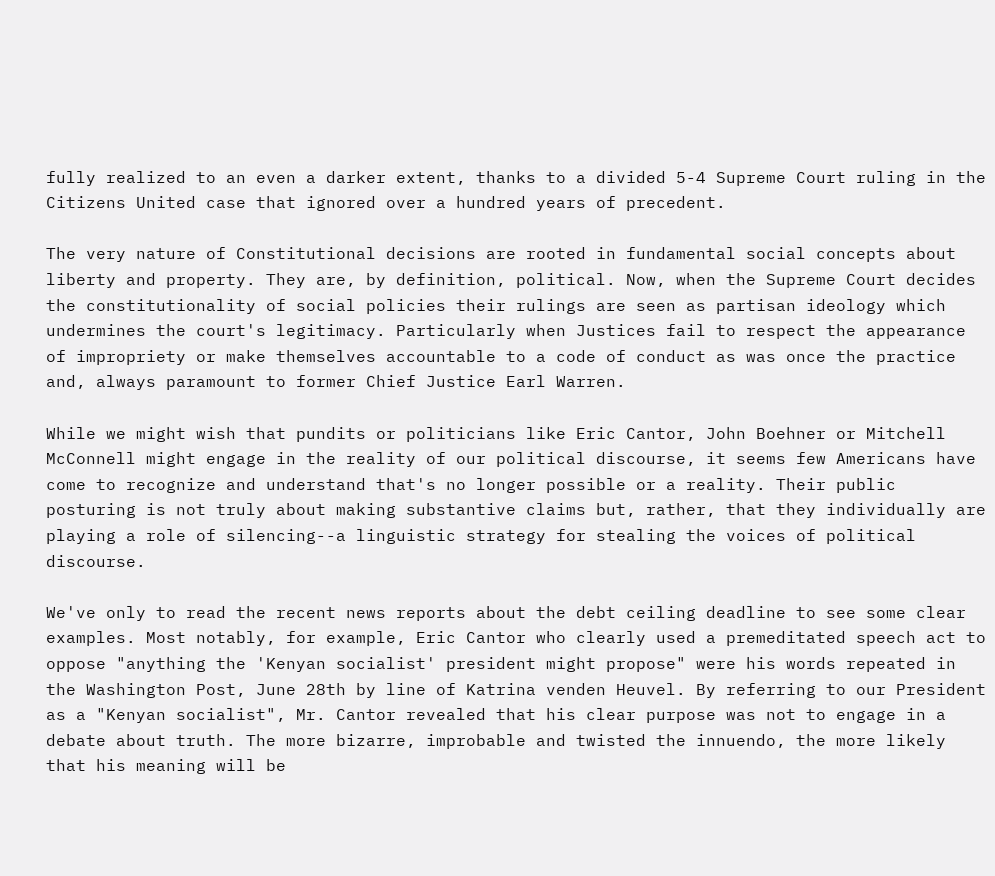fully realized to an even a darker extent, thanks to a divided 5-4 Supreme Court ruling in the Citizens United case that ignored over a hundred years of precedent.

The very nature of Constitutional decisions are rooted in fundamental social concepts about liberty and property. They are, by definition, political. Now, when the Supreme Court decides the constitutionality of social policies their rulings are seen as partisan ideology which undermines the court's legitimacy. Particularly when Justices fail to respect the appearance of impropriety or make themselves accountable to a code of conduct as was once the practice and, always paramount to former Chief Justice Earl Warren.

While we might wish that pundits or politicians like Eric Cantor, John Boehner or Mitchell McConnell might engage in the reality of our political discourse, it seems few Americans have come to recognize and understand that's no longer possible or a reality. Their public posturing is not truly about making substantive claims but, rather, that they individually are playing a role of silencing--a linguistic strategy for stealing the voices of political discourse.

We've only to read the recent news reports about the debt ceiling deadline to see some clear examples. Most notably, for example, Eric Cantor who clearly used a premeditated speech act to oppose "anything the 'Kenyan socialist' president might propose" were his words repeated in the Washington Post, June 28th by line of Katrina venden Heuvel. By referring to our President as a "Kenyan socialist", Mr. Cantor revealed that his clear purpose was not to engage in a debate about truth. The more bizarre, improbable and twisted the innuendo, the more likely that his meaning will be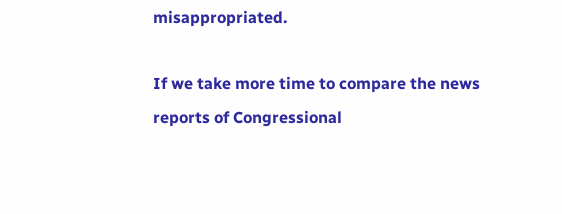misappropriated.

If we take more time to compare the news reports of Congressional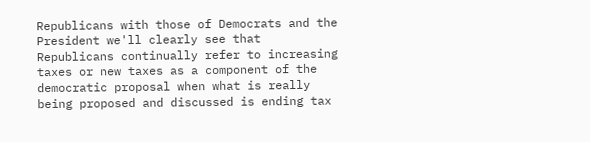Republicans with those of Democrats and the President we'll clearly see that Republicans continually refer to increasing taxes or new taxes as a component of the democratic proposal when what is really being proposed and discussed is ending tax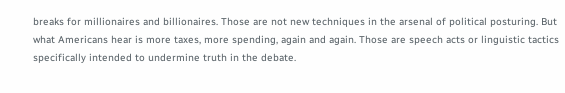breaks for millionaires and billionaires. Those are not new techniques in the arsenal of political posturing. But what Americans hear is more taxes, more spending, again and again. Those are speech acts or linguistic tactics specifically intended to undermine truth in the debate.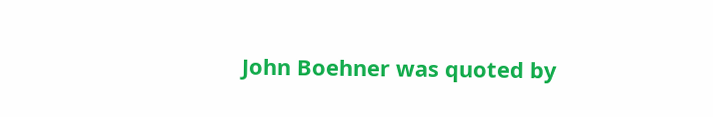John Boehner was quoted by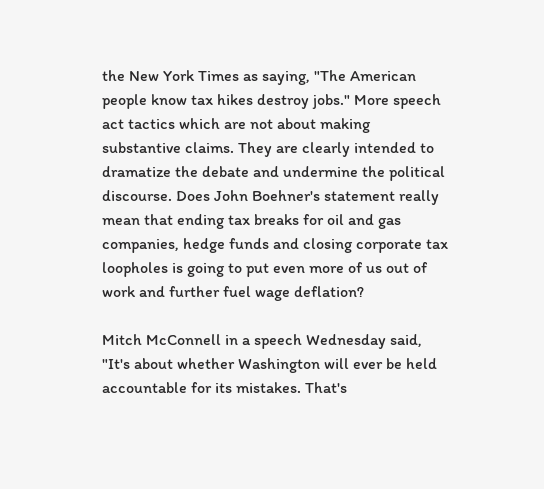the New York Times as saying, "The American people know tax hikes destroy jobs." More speech act tactics which are not about making substantive claims. They are clearly intended to dramatize the debate and undermine the political discourse. Does John Boehner's statement really mean that ending tax breaks for oil and gas companies, hedge funds and closing corporate tax loopholes is going to put even more of us out of work and further fuel wage deflation?

Mitch McConnell in a speech Wednesday said, "It's about whether Washington will ever be held accountable for its mistakes. That's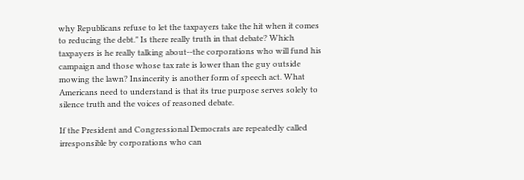why Republicans refuse to let the taxpayers take the hit when it comes to reducing the debt." Is there really truth in that debate? Which taxpayers is he really talking about--the corporations who will fund his campaign and those whose tax rate is lower than the guy outside mowing the lawn? Insincerity is another form of speech act. What Americans need to understand is that its true purpose serves solely to silence truth and the voices of reasoned debate.

If the President and Congressional Democrats are repeatedly called irresponsible by corporations who can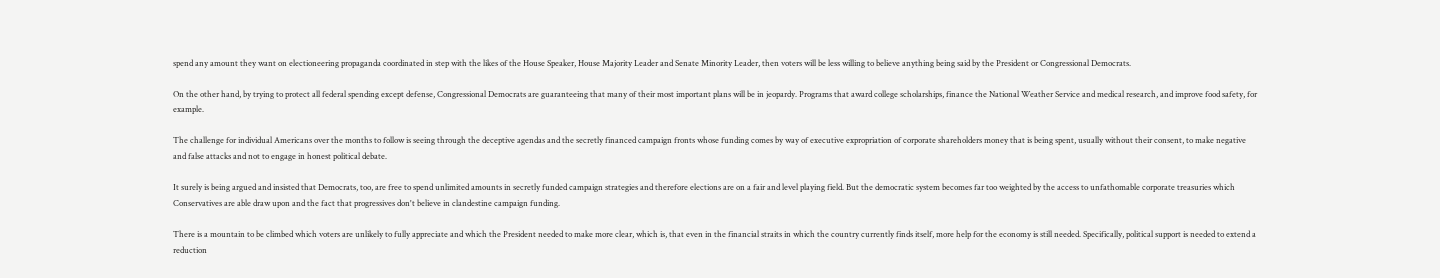spend any amount they want on electioneering propaganda coordinated in step with the likes of the House Speaker, House Majority Leader and Senate Minority Leader, then voters will be less willing to believe anything being said by the President or Congressional Democrats.

On the other hand, by trying to protect all federal spending except defense, Congressional Democrats are guaranteeing that many of their most important plans will be in jeopardy. Programs that award college scholarships, finance the National Weather Service and medical research, and improve food safety, for example.

The challenge for individual Americans over the months to follow is seeing through the deceptive agendas and the secretly financed campaign fronts whose funding comes by way of executive expropriation of corporate shareholders money that is being spent, usually without their consent, to make negative and false attacks and not to engage in honest political debate.

It surely is being argued and insisted that Democrats, too, are free to spend unlimited amounts in secretly funded campaign strategies and therefore elections are on a fair and level playing field. But the democratic system becomes far too weighted by the access to unfathomable corporate treasuries which Conservatives are able draw upon and the fact that progressives don't believe in clandestine campaign funding.

There is a mountain to be climbed which voters are unlikely to fully appreciate and which the President needed to make more clear, which is, that even in the financial straits in which the country currently finds itself, more help for the economy is still needed. Specifically, political support is needed to extend a reduction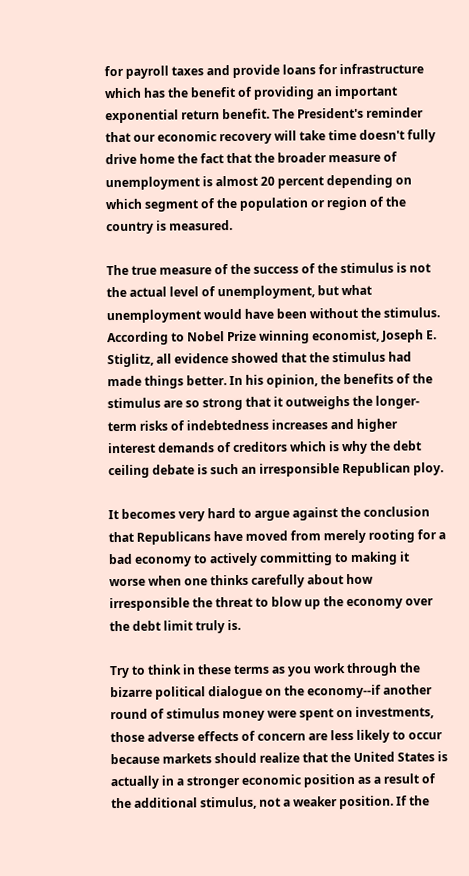for payroll taxes and provide loans for infrastructure which has the benefit of providing an important exponential return benefit. The President's reminder that our economic recovery will take time doesn't fully drive home the fact that the broader measure of unemployment is almost 20 percent depending on which segment of the population or region of the country is measured.

The true measure of the success of the stimulus is not the actual level of unemployment, but what unemployment would have been without the stimulus. According to Nobel Prize winning economist, Joseph E. Stiglitz, all evidence showed that the stimulus had made things better. In his opinion, the benefits of the stimulus are so strong that it outweighs the longer-term risks of indebtedness increases and higher interest demands of creditors which is why the debt ceiling debate is such an irresponsible Republican ploy.

It becomes very hard to argue against the conclusion that Republicans have moved from merely rooting for a bad economy to actively committing to making it worse when one thinks carefully about how irresponsible the threat to blow up the economy over the debt limit truly is.

Try to think in these terms as you work through the bizarre political dialogue on the economy--if another round of stimulus money were spent on investments, those adverse effects of concern are less likely to occur because markets should realize that the United States is actually in a stronger economic position as a result of the additional stimulus, not a weaker position. If the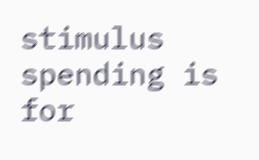stimulus spending is for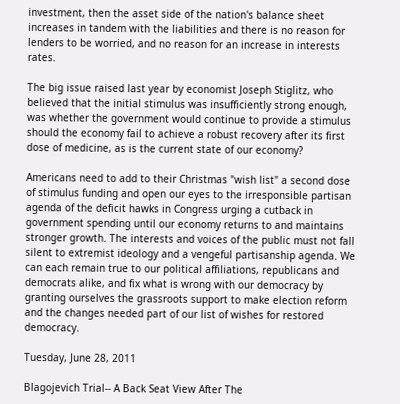investment, then the asset side of the nation's balance sheet increases in tandem with the liabilities and there is no reason for lenders to be worried, and no reason for an increase in interests rates.

The big issue raised last year by economist Joseph Stiglitz, who believed that the initial stimulus was insufficiently strong enough, was whether the government would continue to provide a stimulus should the economy fail to achieve a robust recovery after its first dose of medicine, as is the current state of our economy?

Americans need to add to their Christmas "wish list" a second dose of stimulus funding and open our eyes to the irresponsible partisan agenda of the deficit hawks in Congress urging a cutback in government spending until our economy returns to and maintains stronger growth. The interests and voices of the public must not fall silent to extremist ideology and a vengeful partisanship agenda. We can each remain true to our political affiliations, republicans and democrats alike, and fix what is wrong with our democracy by granting ourselves the grassroots support to make election reform and the changes needed part of our list of wishes for restored democracy.

Tuesday, June 28, 2011

Blagojevich Trial-- A Back Seat View After The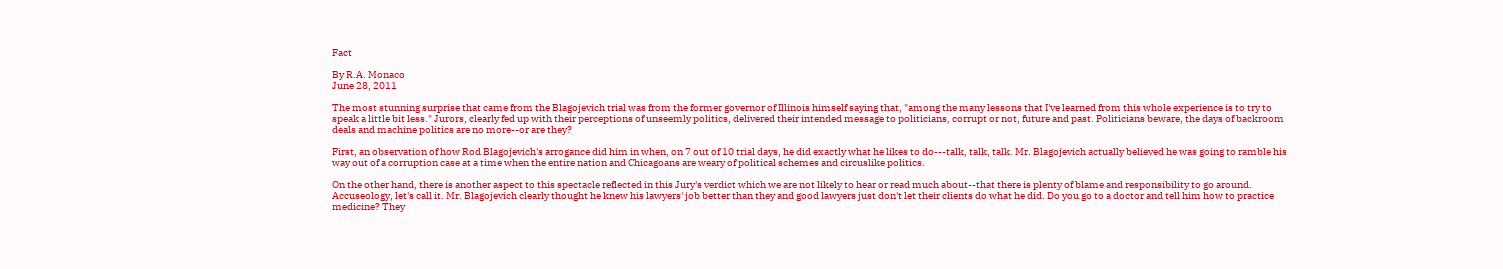Fact

By R.A. Monaco
June 28, 2011

The most stunning surprise that came from the Blagojevich trial was from the former governor of Illinois himself saying that, "among the many lessons that I've learned from this whole experience is to try to speak a little bit less." Jurors, clearly fed up with their perceptions of unseemly politics, delivered their intended message to politicians, corrupt or not, future and past. Politicians beware, the days of backroom deals and machine politics are no more--or are they?

First, an observation of how Rod Blagojevich's arrogance did him in when, on 7 out of 10 trial days, he did exactly what he likes to do---talk, talk, talk. Mr. Blagojevich actually believed he was going to ramble his way out of a corruption case at a time when the entire nation and Chicagoans are weary of political schemes and circuslike politics.

On the other hand, there is another aspect to this spectacle reflected in this Jury's verdict which we are not likely to hear or read much about--that there is plenty of blame and responsibility to go around. Accuseology, let's call it. Mr. Blagojevich clearly thought he knew his lawyers' job better than they and good lawyers just don't let their clients do what he did. Do you go to a doctor and tell him how to practice medicine? They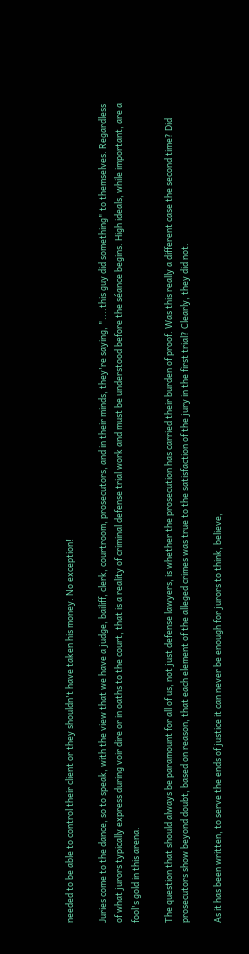needed to be able to control their client or they shouldn't have taken his money. No exception!

Juries come to the dance, so to speak, with the view that we have a judge, bailiff, clerk, courtroom, prosecutors, and in their minds, they're saying, "....this guy did something" to themselves. Regardless of what jurors typically express during voir dire or in oaths to the court, that is a reality of criminal defense trial work and must be understood before the séance begins. High ideals, while important, are a fool's gold in this arena.

The question that should always be paramount for all of us, not just defense lawyers, is whether the prosecution has carried their burden of proof. Was this really a different case the second time? Did prosecutors show beyond doubt, based on reason, that each element of the alleged crimes was true to the satisfaction of the jury in the first trial? Clearly, they did not.

As it has been written, to serve the ends of justice it can never be enough for jurors to think, believe,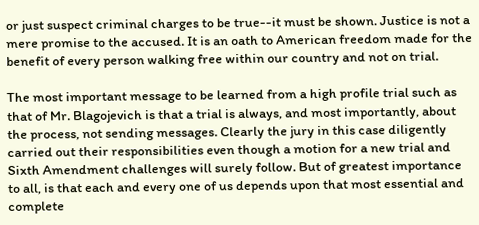or just suspect criminal charges to be true--it must be shown. Justice is not a mere promise to the accused. It is an oath to American freedom made for the benefit of every person walking free within our country and not on trial.

The most important message to be learned from a high profile trial such as that of Mr. Blagojevich is that a trial is always, and most importantly, about the process, not sending messages. Clearly the jury in this case diligently carried out their responsibilities even though a motion for a new trial and Sixth Amendment challenges will surely follow. But of greatest importance to all, is that each and every one of us depends upon that most essential and complete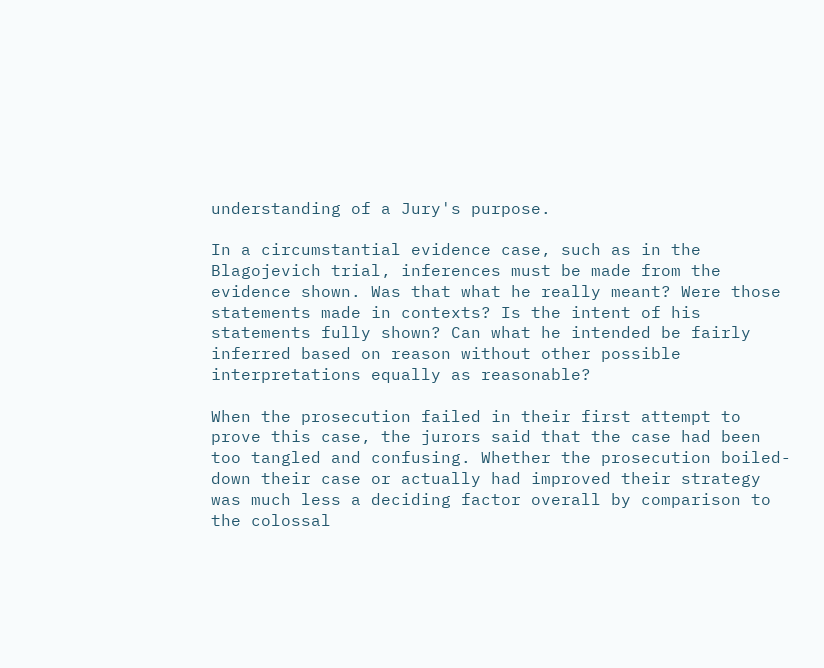understanding of a Jury's purpose.

In a circumstantial evidence case, such as in the Blagojevich trial, inferences must be made from the evidence shown. Was that what he really meant? Were those statements made in contexts? Is the intent of his statements fully shown? Can what he intended be fairly inferred based on reason without other possible interpretations equally as reasonable?

When the prosecution failed in their first attempt to prove this case, the jurors said that the case had been too tangled and confusing. Whether the prosecution boiled-down their case or actually had improved their strategy was much less a deciding factor overall by comparison to the colossal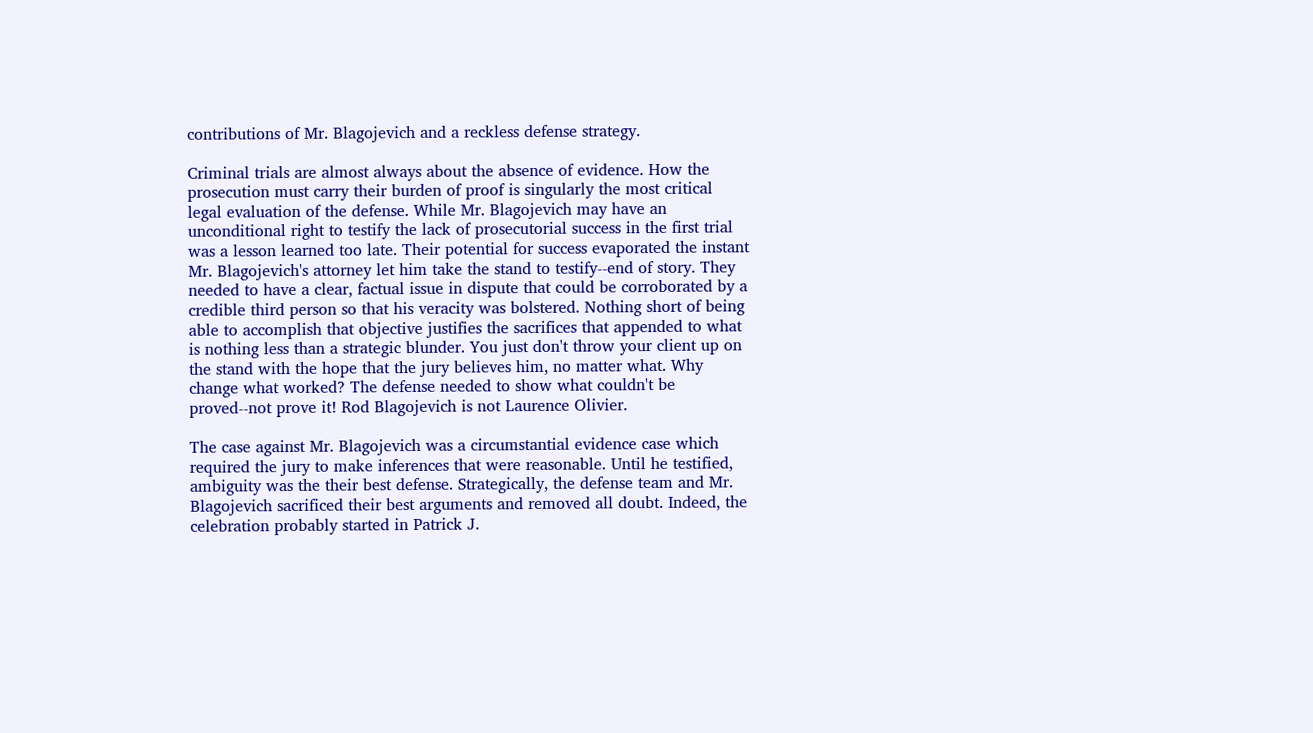contributions of Mr. Blagojevich and a reckless defense strategy.

Criminal trials are almost always about the absence of evidence. How the prosecution must carry their burden of proof is singularly the most critical legal evaluation of the defense. While Mr. Blagojevich may have an unconditional right to testify the lack of prosecutorial success in the first trial was a lesson learned too late. Their potential for success evaporated the instant Mr. Blagojevich's attorney let him take the stand to testify--end of story. They needed to have a clear, factual issue in dispute that could be corroborated by a credible third person so that his veracity was bolstered. Nothing short of being able to accomplish that objective justifies the sacrifices that appended to what is nothing less than a strategic blunder. You just don't throw your client up on the stand with the hope that the jury believes him, no matter what. Why change what worked? The defense needed to show what couldn't be proved--not prove it! Rod Blagojevich is not Laurence Olivier.

The case against Mr. Blagojevich was a circumstantial evidence case which required the jury to make inferences that were reasonable. Until he testified, ambiguity was the their best defense. Strategically, the defense team and Mr. Blagojevich sacrificed their best arguments and removed all doubt. Indeed, the celebration probably started in Patrick J.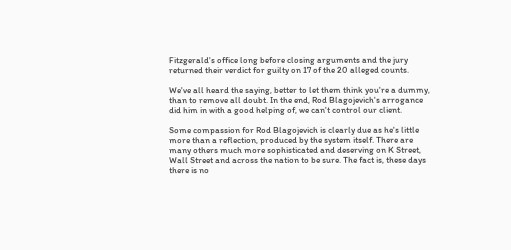Fitzgerald's office long before closing arguments and the jury returned their verdict for guilty on 17 of the 20 alleged counts.

We've all heard the saying, better to let them think you're a dummy, than to remove all doubt. In the end, Rod Blagojevich's arrogance did him in with a good helping of, we can't control our client.

Some compassion for Rod Blagojevich is clearly due as he's little more than a reflection, produced by the system itself. There are many others much more sophisticated and deserving on K Street, Wall Street and across the nation to be sure. The fact is, these days there is no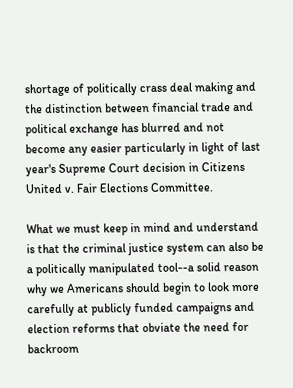shortage of politically crass deal making and the distinction between financial trade and political exchange has blurred and not become any easier particularly in light of last year's Supreme Court decision in Citizens United v. Fair Elections Committee.

What we must keep in mind and understand is that the criminal justice system can also be a politically manipulated tool--a solid reason why we Americans should begin to look more carefully at publicly funded campaigns and election reforms that obviate the need for backroom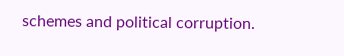schemes and political corruption.